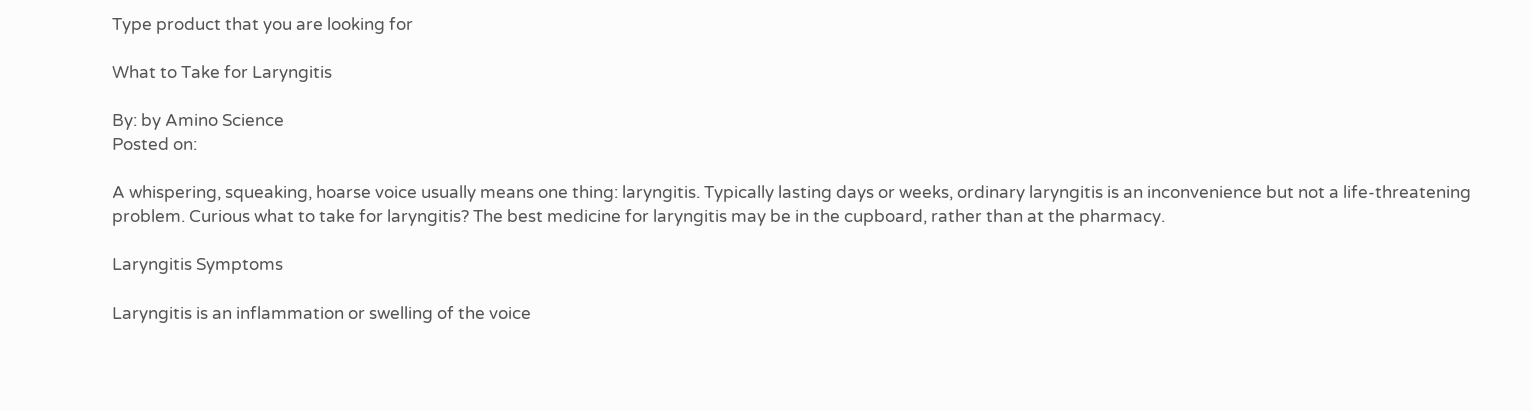Type product that you are looking for

What to Take for Laryngitis

By: by Amino Science
Posted on:

A whispering, squeaking, hoarse voice usually means one thing: laryngitis. Typically lasting days or weeks, ordinary laryngitis is an inconvenience but not a life-threatening problem. Curious what to take for laryngitis? The best medicine for laryngitis may be in the cupboard, rather than at the pharmacy.

Laryngitis Symptoms

Laryngitis is an inflammation or swelling of the voice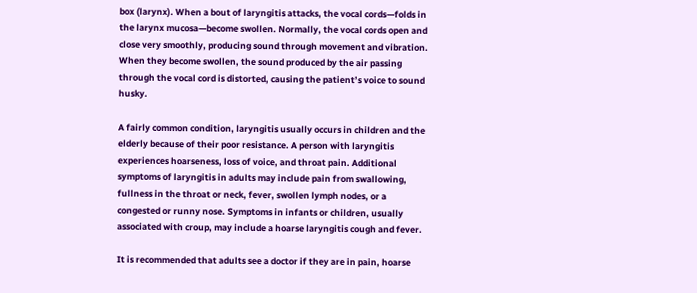box (larynx). When a bout of laryngitis attacks, the vocal cords—folds in the larynx mucosa—become swollen. Normally, the vocal cords open and close very smoothly, producing sound through movement and vibration. When they become swollen, the sound produced by the air passing through the vocal cord is distorted, causing the patient’s voice to sound husky.

A fairly common condition, laryngitis usually occurs in children and the elderly because of their poor resistance. A person with laryngitis experiences hoarseness, loss of voice, and throat pain. Additional symptoms of laryngitis in adults may include pain from swallowing, fullness in the throat or neck, fever, swollen lymph nodes, or a congested or runny nose. Symptoms in infants or children, usually associated with croup, may include a hoarse laryngitis cough and fever.

It is recommended that adults see a doctor if they are in pain, hoarse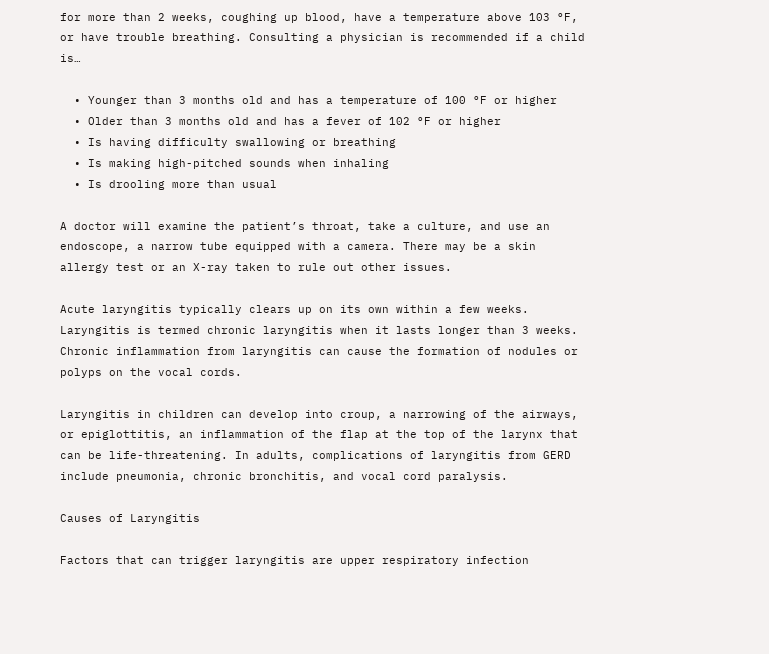for more than 2 weeks, coughing up blood, have a temperature above 103 °F, or have trouble breathing. Consulting a physician is recommended if a child is…

  • Younger than 3 months old and has a temperature of 100 °F or higher
  • Older than 3 months old and has a fever of 102 °F or higher
  • Is having difficulty swallowing or breathing
  • Is making high-pitched sounds when inhaling
  • Is drooling more than usual

A doctor will examine the patient’s throat, take a culture, and use an endoscope, a narrow tube equipped with a camera. There may be a skin allergy test or an X-ray taken to rule out other issues.

Acute laryngitis typically clears up on its own within a few weeks. Laryngitis is termed chronic laryngitis when it lasts longer than 3 weeks. Chronic inflammation from laryngitis can cause the formation of nodules or polyps on the vocal cords.

Laryngitis in children can develop into croup, a narrowing of the airways, or epiglottitis, an inflammation of the flap at the top of the larynx that can be life-threatening. In adults, complications of laryngitis from GERD include pneumonia, chronic bronchitis, and vocal cord paralysis.

Causes of Laryngitis

Factors that can trigger laryngitis are upper respiratory infection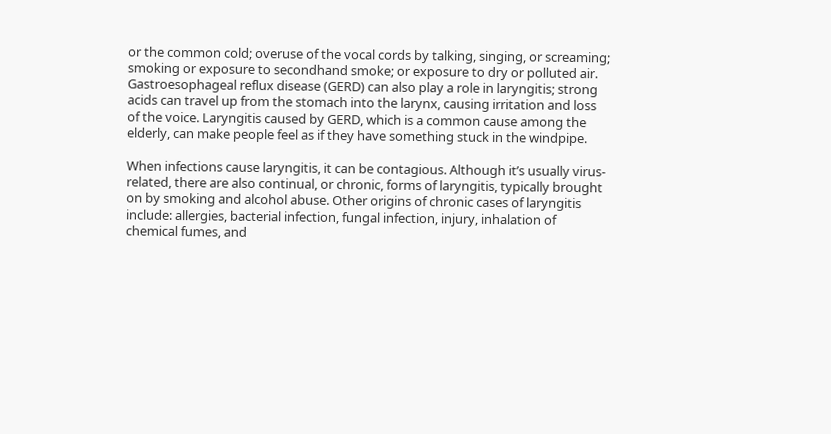or the common cold; overuse of the vocal cords by talking, singing, or screaming; smoking or exposure to secondhand smoke; or exposure to dry or polluted air. Gastroesophageal reflux disease (GERD) can also play a role in laryngitis; strong acids can travel up from the stomach into the larynx, causing irritation and loss of the voice. Laryngitis caused by GERD, which is a common cause among the elderly, can make people feel as if they have something stuck in the windpipe.

When infections cause laryngitis, it can be contagious. Although it’s usually virus-related, there are also continual, or chronic, forms of laryngitis, typically brought on by smoking and alcohol abuse. Other origins of chronic cases of laryngitis include: allergies, bacterial infection, fungal infection, injury, inhalation of chemical fumes, and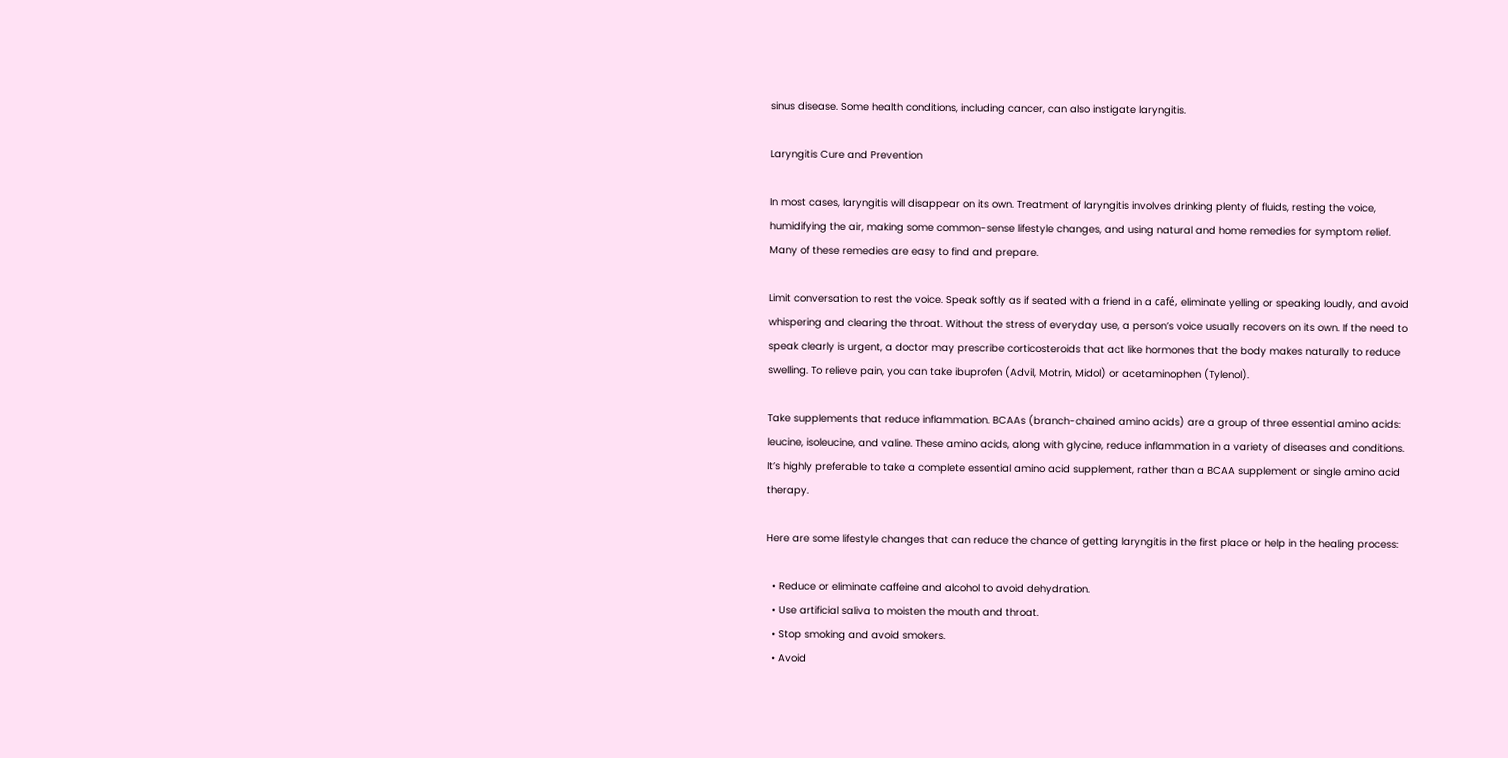sinus disease. Some health conditions, including cancer, can also instigate laryngitis.

Laryngitis Cure and Prevention

In most cases, laryngitis will disappear on its own. Treatment of laryngitis involves drinking plenty of fluids, resting the voice, humidifying the air, making some common-sense lifestyle changes, and using natural and home remedies for symptom relief. Many of these remedies are easy to find and prepare.

Limit conversation to rest the voice. Speak softly as if seated with a friend in a café, eliminate yelling or speaking loudly, and avoid whispering and clearing the throat. Without the stress of everyday use, a person’s voice usually recovers on its own. If the need to speak clearly is urgent, a doctor may prescribe corticosteroids that act like hormones that the body makes naturally to reduce swelling. To relieve pain, you can take ibuprofen (Advil, Motrin, Midol) or acetaminophen (Tylenol).

Take supplements that reduce inflammation. BCAAs (branch-chained amino acids) are a group of three essential amino acids: leucine, isoleucine, and valine. These amino acids, along with glycine, reduce inflammation in a variety of diseases and conditions. It’s highly preferable to take a complete essential amino acid supplement, rather than a BCAA supplement or single amino acid therapy.

Here are some lifestyle changes that can reduce the chance of getting laryngitis in the first place or help in the healing process:

  • Reduce or eliminate caffeine and alcohol to avoid dehydration.
  • Use artificial saliva to moisten the mouth and throat.
  • Stop smoking and avoid smokers.
  • Avoid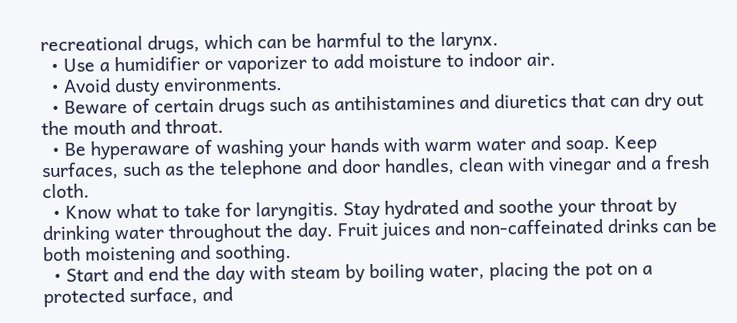recreational drugs, which can be harmful to the larynx.
  • Use a humidifier or vaporizer to add moisture to indoor air.
  • Avoid dusty environments.
  • Beware of certain drugs such as antihistamines and diuretics that can dry out the mouth and throat.
  • Be hyperaware of washing your hands with warm water and soap. Keep surfaces, such as the telephone and door handles, clean with vinegar and a fresh cloth.
  • Know what to take for laryngitis. Stay hydrated and soothe your throat by drinking water throughout the day. Fruit juices and non-caffeinated drinks can be both moistening and soothing.
  • Start and end the day with steam by boiling water, placing the pot on a protected surface, and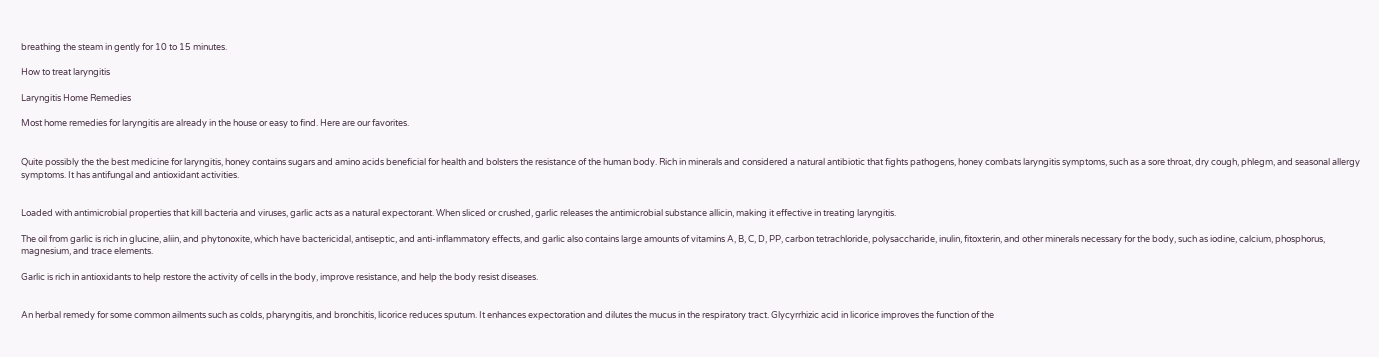breathing the steam in gently for 10 to 15 minutes.

How to treat laryngitis

Laryngitis Home Remedies

Most home remedies for laryngitis are already in the house or easy to find. Here are our favorites.


Quite possibly the the best medicine for laryngitis, honey contains sugars and amino acids beneficial for health and bolsters the resistance of the human body. Rich in minerals and considered a natural antibiotic that fights pathogens, honey combats laryngitis symptoms, such as a sore throat, dry cough, phlegm, and seasonal allergy symptoms. It has antifungal and antioxidant activities.


Loaded with antimicrobial properties that kill bacteria and viruses, garlic acts as a natural expectorant. When sliced or crushed, garlic releases the antimicrobial substance allicin, making it effective in treating laryngitis.

The oil from garlic is rich in glucine, aliin, and phytonoxite, which have bactericidal, antiseptic, and anti-inflammatory effects, and garlic also contains large amounts of vitamins A, B, C, D, PP, carbon tetrachloride, polysaccharide, inulin, fitoxterin, and other minerals necessary for the body, such as iodine, calcium, phosphorus, magnesium, and trace elements.

Garlic is rich in antioxidants to help restore the activity of cells in the body, improve resistance, and help the body resist diseases.


An herbal remedy for some common ailments such as colds, pharyngitis, and bronchitis, licorice reduces sputum. It enhances expectoration and dilutes the mucus in the respiratory tract. Glycyrrhizic acid in licorice improves the function of the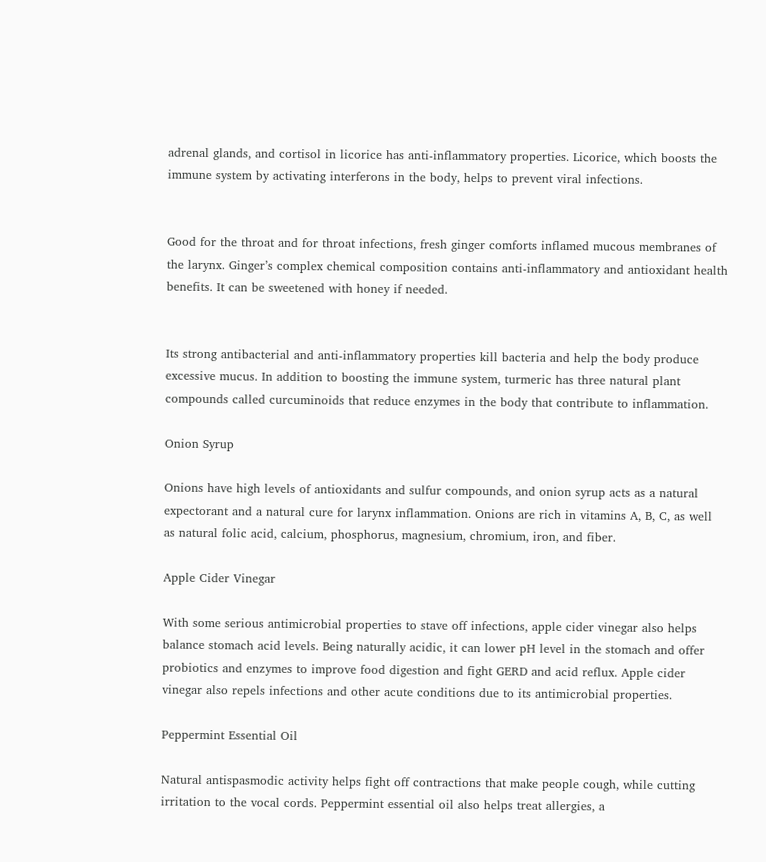adrenal glands, and cortisol in licorice has anti-inflammatory properties. Licorice, which boosts the immune system by activating interferons in the body, helps to prevent viral infections.


Good for the throat and for throat infections, fresh ginger comforts inflamed mucous membranes of the larynx. Ginger’s complex chemical composition contains anti-inflammatory and antioxidant health benefits. It can be sweetened with honey if needed.


Its strong antibacterial and anti-inflammatory properties kill bacteria and help the body produce excessive mucus. In addition to boosting the immune system, turmeric has three natural plant compounds called curcuminoids that reduce enzymes in the body that contribute to inflammation.

Onion Syrup

Onions have high levels of antioxidants and sulfur compounds, and onion syrup acts as a natural expectorant and a natural cure for larynx inflammation. Onions are rich in vitamins A, B, C, as well as natural folic acid, calcium, phosphorus, magnesium, chromium, iron, and fiber.

Apple Cider Vinegar

With some serious antimicrobial properties to stave off infections, apple cider vinegar also helps balance stomach acid levels. Being naturally acidic, it can lower pH level in the stomach and offer probiotics and enzymes to improve food digestion and fight GERD and acid reflux. Apple cider vinegar also repels infections and other acute conditions due to its antimicrobial properties.

Peppermint Essential Oil

Natural antispasmodic activity helps fight off contractions that make people cough, while cutting irritation to the vocal cords. Peppermint essential oil also helps treat allergies, a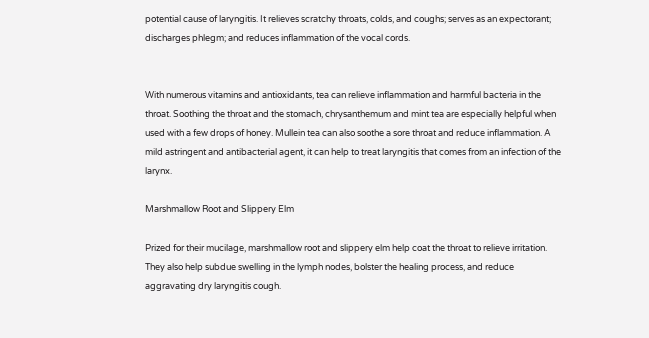potential cause of laryngitis. It relieves scratchy throats, colds, and coughs; serves as an expectorant; discharges phlegm; and reduces inflammation of the vocal cords.


With numerous vitamins and antioxidants, tea can relieve inflammation and harmful bacteria in the throat. Soothing the throat and the stomach, chrysanthemum and mint tea are especially helpful when used with a few drops of honey. Mullein tea can also soothe a sore throat and reduce inflammation. A mild astringent and antibacterial agent, it can help to treat laryngitis that comes from an infection of the larynx.

Marshmallow Root and Slippery Elm

Prized for their mucilage, marshmallow root and slippery elm help coat the throat to relieve irritation. They also help subdue swelling in the lymph nodes, bolster the healing process, and reduce aggravating dry laryngitis cough.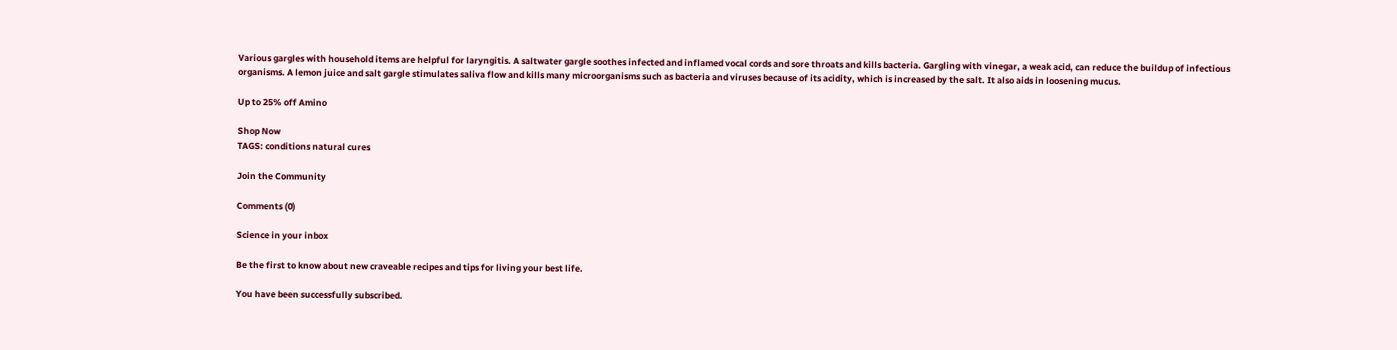Various gargles with household items are helpful for laryngitis. A saltwater gargle soothes infected and inflamed vocal cords and sore throats and kills bacteria. Gargling with vinegar, a weak acid, can reduce the buildup of infectious organisms. A lemon juice and salt gargle stimulates saliva flow and kills many microorganisms such as bacteria and viruses because of its acidity, which is increased by the salt. It also aids in loosening mucus.

Up to 25% off Amino

Shop Now
TAGS: conditions natural cures

Join the Community

Comments (0)

Science in your inbox

Be the first to know about new craveable recipes and tips for living your best life.

You have been successfully subscribed.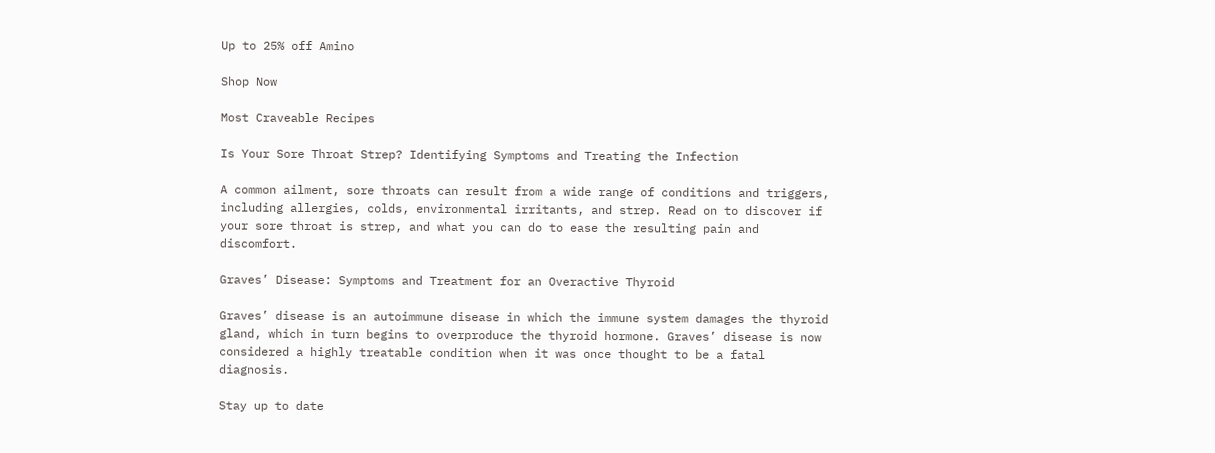Up to 25% off Amino

Shop Now

Most Craveable Recipes

Is Your Sore Throat Strep? Identifying Symptoms and Treating the Infection

A common ailment, sore throats can result from a wide range of conditions and triggers, including allergies, colds, environmental irritants, and strep. Read on to discover if your sore throat is strep, and what you can do to ease the resulting pain and discomfort.

Graves’ Disease: Symptoms and Treatment for an Overactive Thyroid

Graves’ disease is an autoimmune disease in which the immune system damages the thyroid gland, which in turn begins to overproduce the thyroid hormone. Graves’ disease is now considered a highly treatable condition when it was once thought to be a fatal diagnosis.

Stay up to date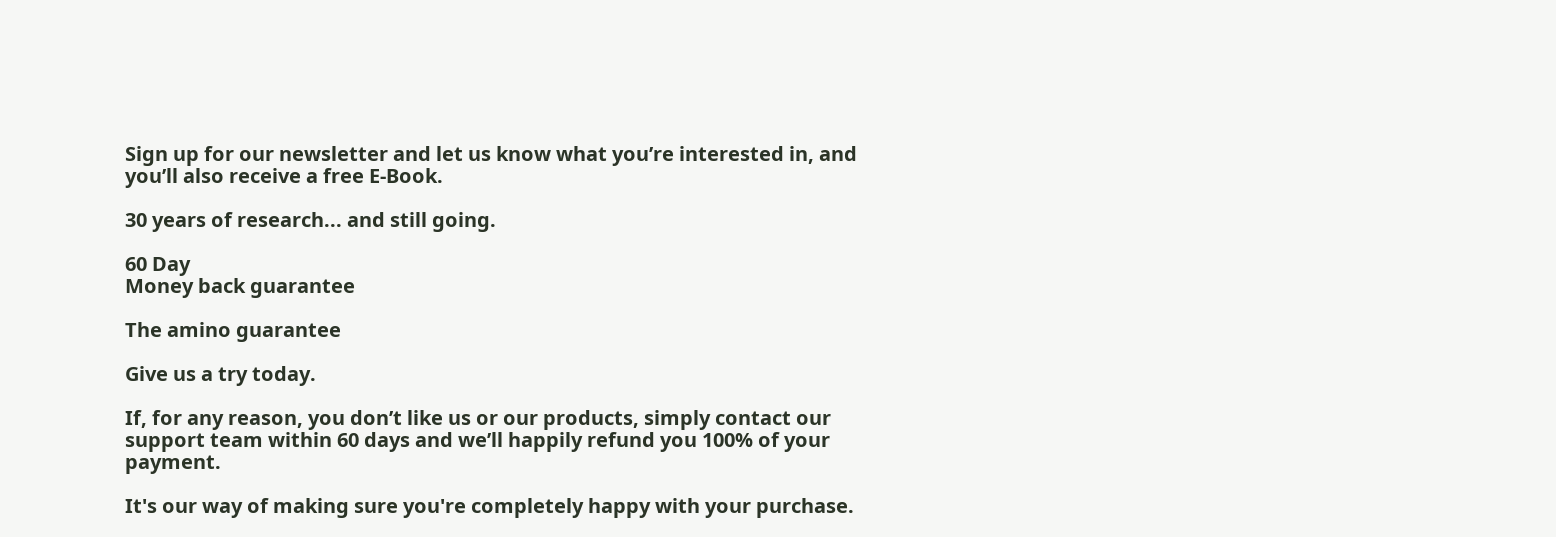Sign up for our newsletter and let us know what you’re interested in, and you’ll also receive a free E-Book.

30 years of research... and still going.

60 Day
Money back guarantee

The amino guarantee

Give us a try today.

If, for any reason, you don’t like us or our products, simply contact our support team within 60 days and we’ll happily refund you 100% of your payment.

It's our way of making sure you're completely happy with your purchase.